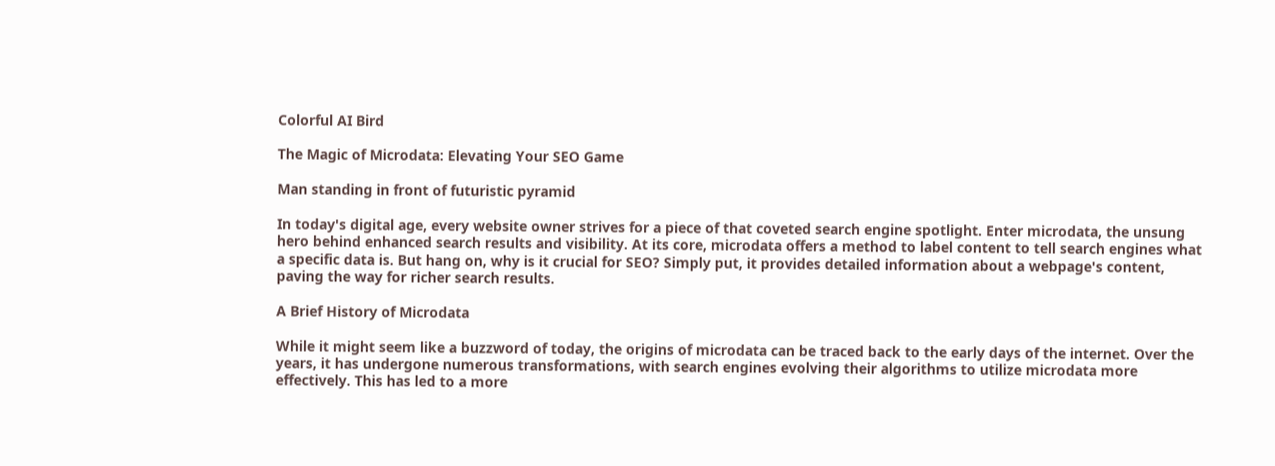Colorful AI Bird

The Magic of Microdata: Elevating Your SEO Game

Man standing in front of futuristic pyramid

In today's digital age, every website owner strives for a piece of that coveted search engine spotlight. Enter microdata, the unsung hero behind enhanced search results and visibility. At its core, microdata offers a method to label content to tell search engines what a specific data is. But hang on, why is it crucial for SEO? Simply put, it provides detailed information about a webpage's content, paving the way for richer search results.

A Brief History of Microdata

While it might seem like a buzzword of today, the origins of microdata can be traced back to the early days of the internet. Over the years, it has undergone numerous transformations, with search engines evolving their algorithms to utilize microdata more effectively. This has led to a more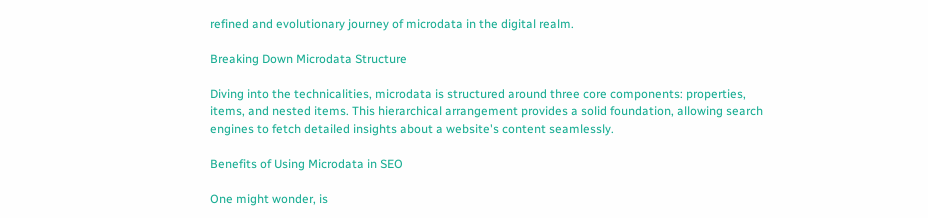refined and evolutionary journey of microdata in the digital realm.

Breaking Down Microdata Structure

Diving into the technicalities, microdata is structured around three core components: properties, items, and nested items. This hierarchical arrangement provides a solid foundation, allowing search engines to fetch detailed insights about a website's content seamlessly.

Benefits of Using Microdata in SEO

One might wonder, is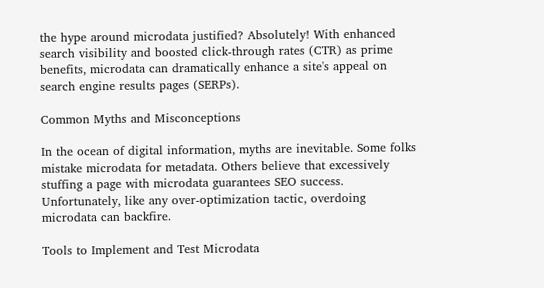the hype around microdata justified? Absolutely! With enhanced search visibility and boosted click-through rates (CTR) as prime benefits, microdata can dramatically enhance a site's appeal on search engine results pages (SERPs).

Common Myths and Misconceptions

In the ocean of digital information, myths are inevitable. Some folks mistake microdata for metadata. Others believe that excessively stuffing a page with microdata guarantees SEO success. Unfortunately, like any over-optimization tactic, overdoing microdata can backfire.

Tools to Implement and Test Microdata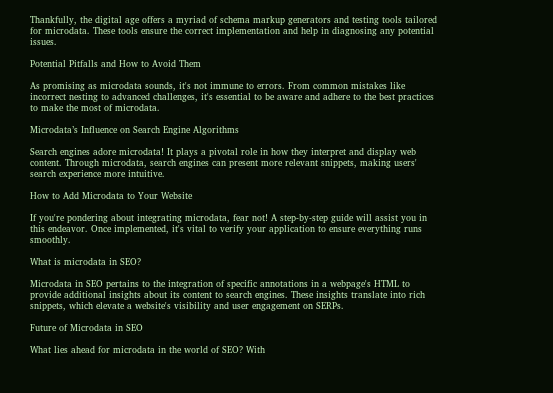Thankfully, the digital age offers a myriad of schema markup generators and testing tools tailored for microdata. These tools ensure the correct implementation and help in diagnosing any potential issues.

Potential Pitfalls and How to Avoid Them

As promising as microdata sounds, it's not immune to errors. From common mistakes like incorrect nesting to advanced challenges, it's essential to be aware and adhere to the best practices to make the most of microdata.

Microdata’s Influence on Search Engine Algorithms

Search engines adore microdata! It plays a pivotal role in how they interpret and display web content. Through microdata, search engines can present more relevant snippets, making users' search experience more intuitive.

How to Add Microdata to Your Website

If you're pondering about integrating microdata, fear not! A step-by-step guide will assist you in this endeavor. Once implemented, it's vital to verify your application to ensure everything runs smoothly.

What is microdata in SEO?

Microdata in SEO pertains to the integration of specific annotations in a webpage's HTML to provide additional insights about its content to search engines. These insights translate into rich snippets, which elevate a website's visibility and user engagement on SERPs.

Future of Microdata in SEO

What lies ahead for microdata in the world of SEO? With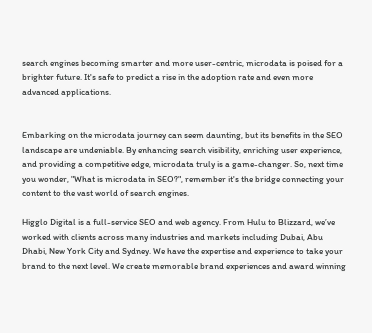search engines becoming smarter and more user-centric, microdata is poised for a brighter future. It's safe to predict a rise in the adoption rate and even more advanced applications.


Embarking on the microdata journey can seem daunting, but its benefits in the SEO landscape are undeniable. By enhancing search visibility, enriching user experience, and providing a competitive edge, microdata truly is a game-changer. So, next time you wonder, "What is microdata in SEO?", remember it's the bridge connecting your content to the vast world of search engines.

Higglo Digital is a full-service SEO and web agency. From Hulu to Blizzard, we’ve worked with clients across many industries and markets including Dubai, Abu Dhabi, New York City and Sydney. We have the expertise and experience to take your brand to the next level. We create memorable brand experiences and award winning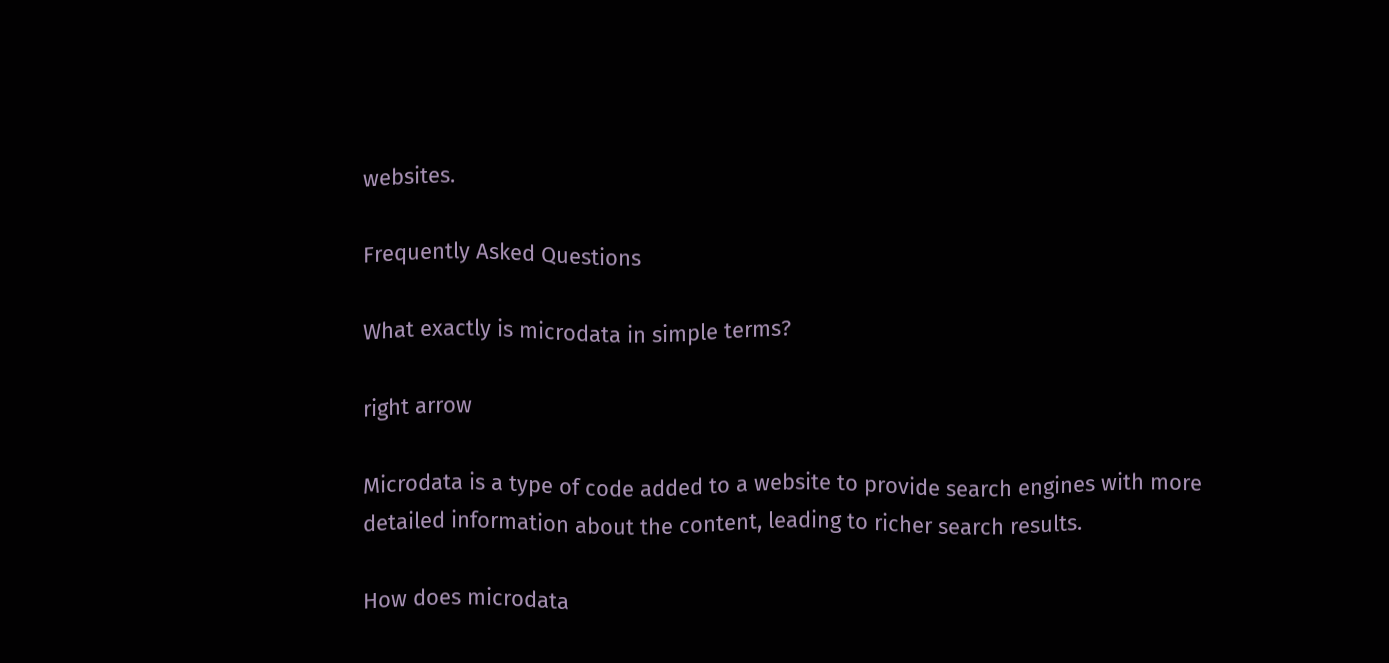websites.

Frequently Asked Questions

What exactly is microdata in simple terms?

right arrow

Microdata is a type of code added to a website to provide search engines with more detailed information about the content, leading to richer search results.

How does microdata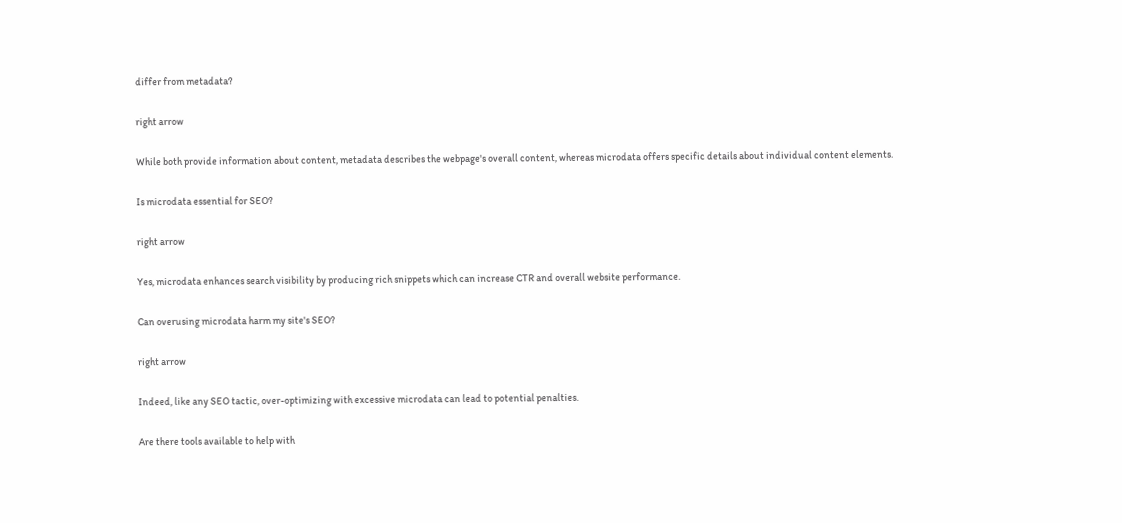differ from metadata?

right arrow

While both provide information about content, metadata describes the webpage's overall content, whereas microdata offers specific details about individual content elements.

Is microdata essential for SEO?

right arrow

Yes, microdata enhances search visibility by producing rich snippets which can increase CTR and overall website performance.

Can overusing microdata harm my site's SEO?

right arrow

Indeed, like any SEO tactic, over-optimizing with excessive microdata can lead to potential penalties.

Are there tools available to help with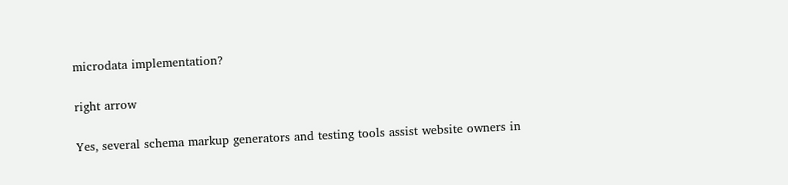microdata implementation?

right arrow

Yes, several schema markup generators and testing tools assist website owners in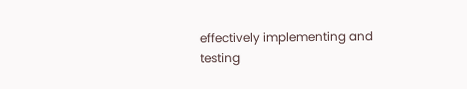effectively implementing and testing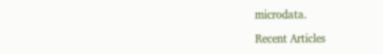microdata.

Recent Articles